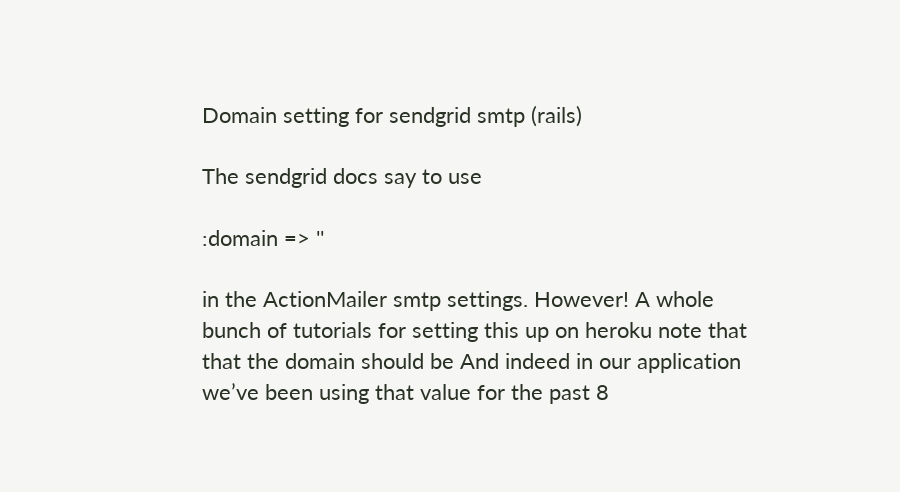Domain setting for sendgrid smtp (rails)

The sendgrid docs say to use

:domain => ''

in the ActionMailer smtp settings. However! A whole bunch of tutorials for setting this up on heroku note that that the domain should be And indeed in our application we’ve been using that value for the past 8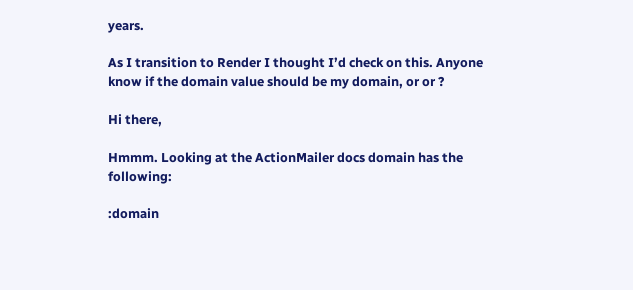years.

As I transition to Render I thought I’d check on this. Anyone know if the domain value should be my domain, or or ?

Hi there,

Hmmm. Looking at the ActionMailer docs domain has the following:

:domain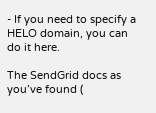- If you need to specify a HELO domain, you can do it here.

The SendGrid docs as you’ve found (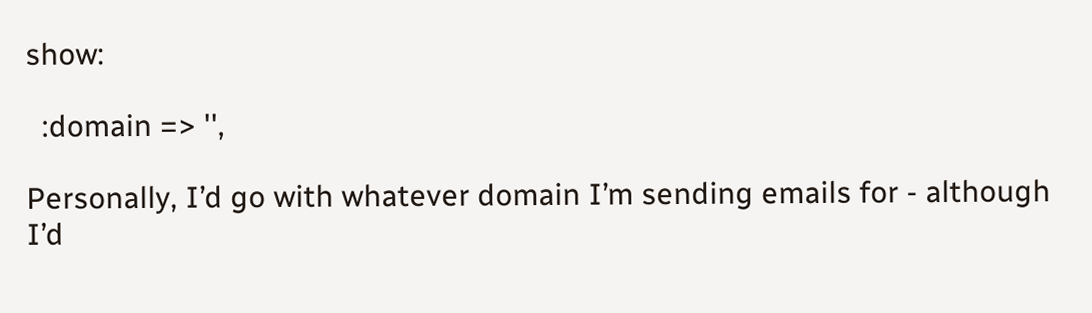show:

  :domain => '',

Personally, I’d go with whatever domain I’m sending emails for - although I’d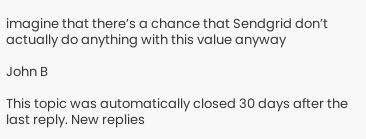imagine that there’s a chance that Sendgrid don’t actually do anything with this value anyway

John B

This topic was automatically closed 30 days after the last reply. New replies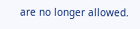are no longer allowed.